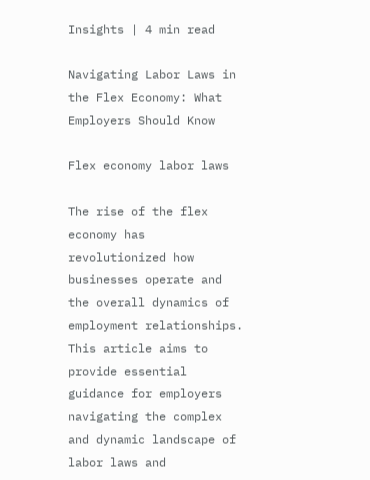Insights | 4 min read

Navigating Labor Laws in the Flex Economy: What Employers Should Know

Flex economy labor laws

The rise of the flex economy has revolutionized how businesses operate and the overall dynamics of employment relationships. This article aims to provide essential guidance for employers navigating the complex and dynamic landscape of labor laws and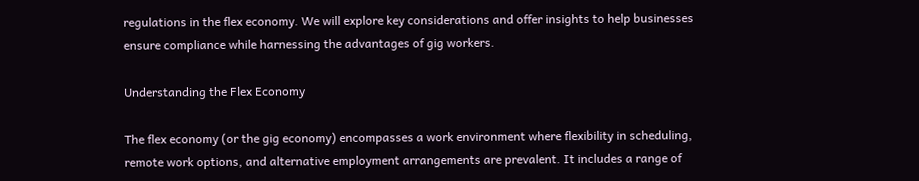regulations in the flex economy. We will explore key considerations and offer insights to help businesses ensure compliance while harnessing the advantages of gig workers.

Understanding the Flex Economy

The flex economy (or the gig economy) encompasses a work environment where flexibility in scheduling, remote work options, and alternative employment arrangements are prevalent. It includes a range of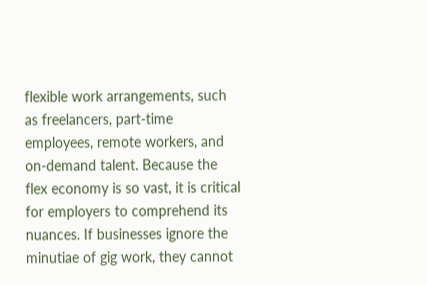flexible work arrangements, such as freelancers, part-time employees, remote workers, and on-demand talent. Because the flex economy is so vast, it is critical for employers to comprehend its nuances. If businesses ignore the minutiae of gig work, they cannot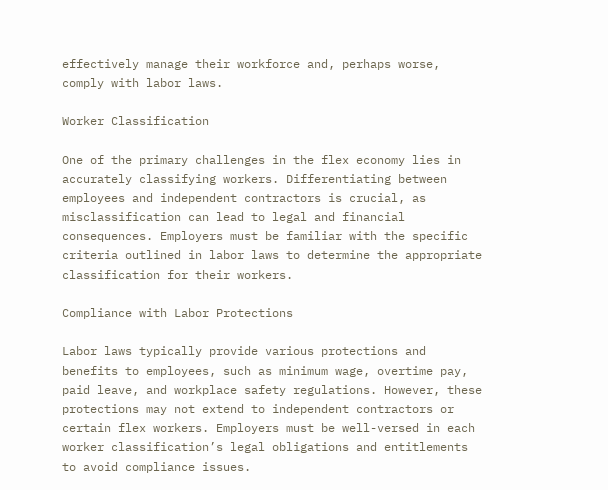effectively manage their workforce and, perhaps worse, comply with labor laws.

Worker Classification

One of the primary challenges in the flex economy lies in accurately classifying workers. Differentiating between employees and independent contractors is crucial, as misclassification can lead to legal and financial consequences. Employers must be familiar with the specific criteria outlined in labor laws to determine the appropriate classification for their workers.

Compliance with Labor Protections

Labor laws typically provide various protections and benefits to employees, such as minimum wage, overtime pay, paid leave, and workplace safety regulations. However, these protections may not extend to independent contractors or certain flex workers. Employers must be well-versed in each worker classification’s legal obligations and entitlements to avoid compliance issues.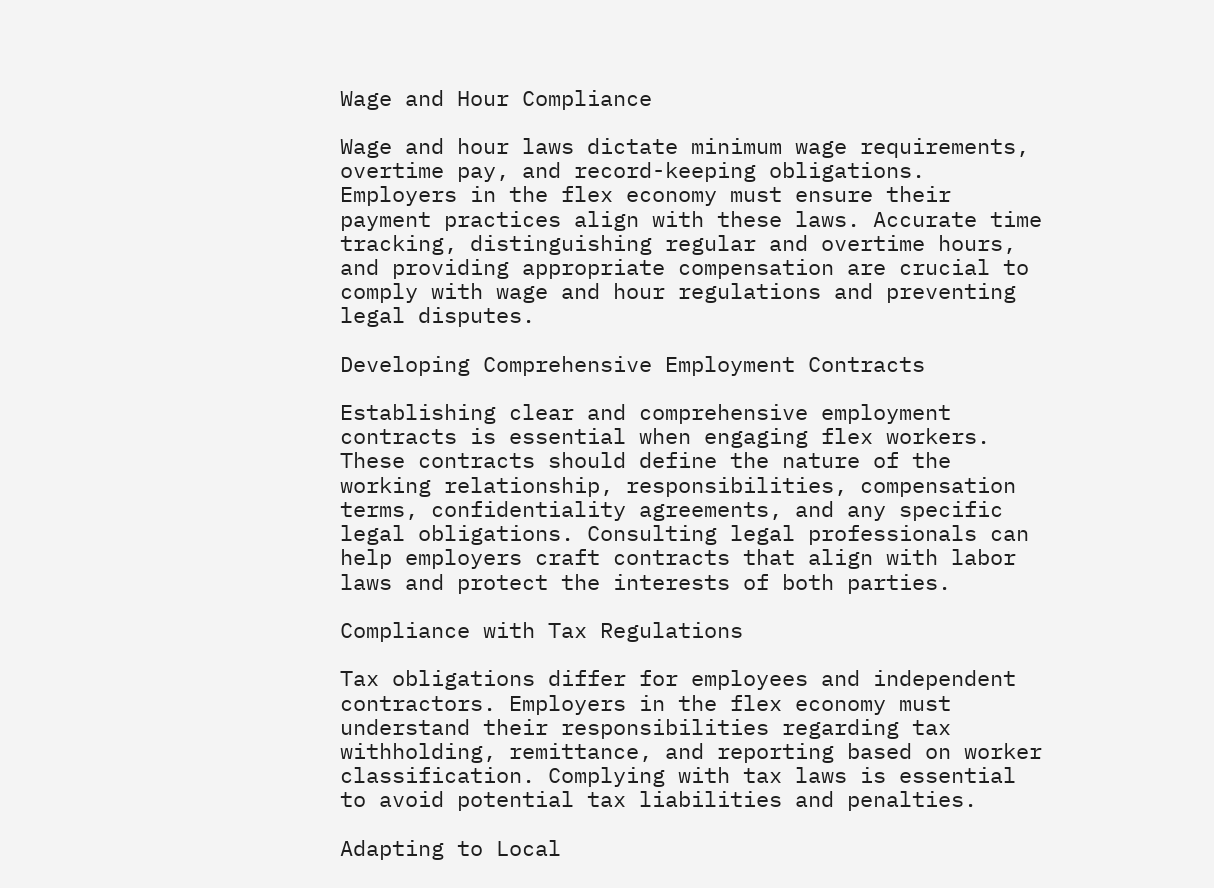Wage and Hour Compliance

Wage and hour laws dictate minimum wage requirements, overtime pay, and record-keeping obligations. Employers in the flex economy must ensure their payment practices align with these laws. Accurate time tracking, distinguishing regular and overtime hours, and providing appropriate compensation are crucial to comply with wage and hour regulations and preventing legal disputes.

Developing Comprehensive Employment Contracts

Establishing clear and comprehensive employment contracts is essential when engaging flex workers. These contracts should define the nature of the working relationship, responsibilities, compensation terms, confidentiality agreements, and any specific legal obligations. Consulting legal professionals can help employers craft contracts that align with labor laws and protect the interests of both parties.

Compliance with Tax Regulations

Tax obligations differ for employees and independent contractors. Employers in the flex economy must understand their responsibilities regarding tax withholding, remittance, and reporting based on worker classification. Complying with tax laws is essential to avoid potential tax liabilities and penalties.

Adapting to Local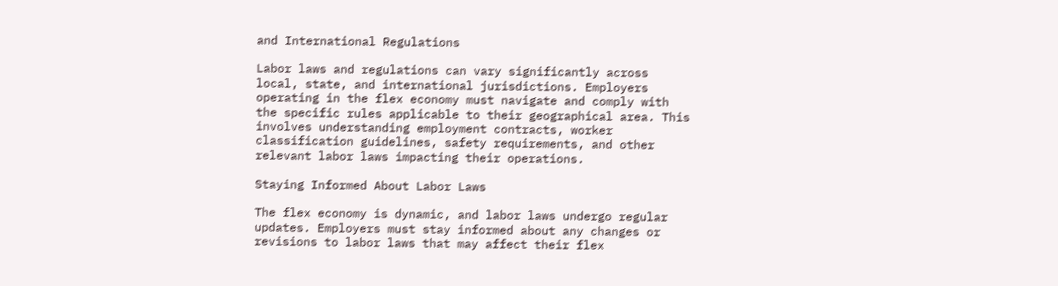and International Regulations

Labor laws and regulations can vary significantly across local, state, and international jurisdictions. Employers operating in the flex economy must navigate and comply with the specific rules applicable to their geographical area. This involves understanding employment contracts, worker classification guidelines, safety requirements, and other relevant labor laws impacting their operations.

Staying Informed About Labor Laws

The flex economy is dynamic, and labor laws undergo regular updates. Employers must stay informed about any changes or revisions to labor laws that may affect their flex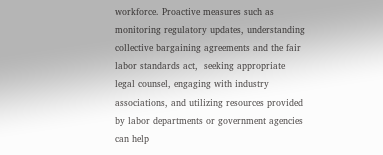workforce. Proactive measures such as monitoring regulatory updates, understanding collective bargaining agreements and the fair labor standards act,  seeking appropriate legal counsel, engaging with industry associations, and utilizing resources provided by labor departments or government agencies can help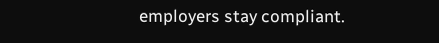employers stay compliant.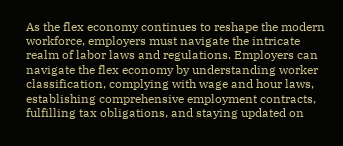As the flex economy continues to reshape the modern workforce, employers must navigate the intricate realm of labor laws and regulations. Employers can navigate the flex economy by understanding worker classification, complying with wage and hour laws, establishing comprehensive employment contracts, fulfilling tax obligations, and staying updated on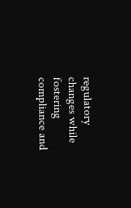regulatory changes while fostering compliance and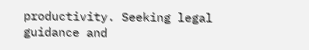productivity. Seeking legal guidance and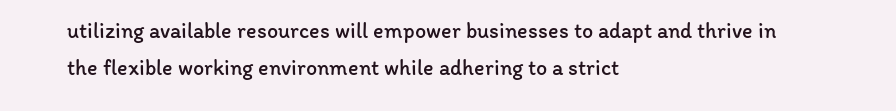utilizing available resources will empower businesses to adapt and thrive in the flexible working environment while adhering to a strict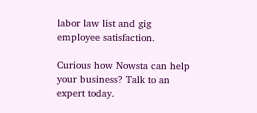labor law list and gig employee satisfaction.

Curious how Nowsta can help your business? Talk to an expert today.